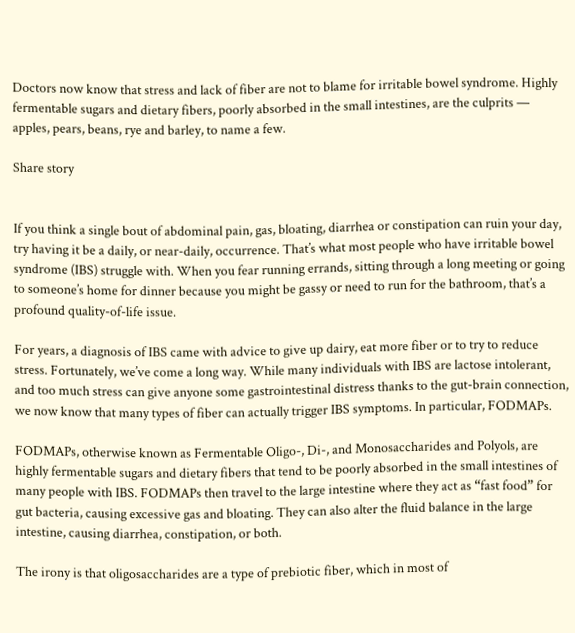Doctors now know that stress and lack of fiber are not to blame for irritable bowel syndrome. Highly fermentable sugars and dietary fibers, poorly absorbed in the small intestines, are the culprits — apples, pears, beans, rye and barley, to name a few.

Share story


If you think a single bout of abdominal pain, gas, bloating, diarrhea or constipation can ruin your day, try having it be a daily, or near-daily, occurrence. That’s what most people who have irritable bowel syndrome (IBS) struggle with. When you fear running errands, sitting through a long meeting or going to someone’s home for dinner because you might be gassy or need to run for the bathroom, that’s a profound quality-of-life issue.

For years, a diagnosis of IBS came with advice to give up dairy, eat more fiber or to try to reduce stress. Fortunately, we’ve come a long way. While many individuals with IBS are lactose intolerant, and too much stress can give anyone some gastrointestinal distress thanks to the gut-brain connection, we now know that many types of fiber can actually trigger IBS symptoms. In particular, FODMAPs.

FODMAPs, otherwise known as Fermentable Oligo-, Di-, and Monosaccharides and Polyols, are highly fermentable sugars and dietary fibers that tend to be poorly absorbed in the small intestines of many people with IBS. FODMAPs then travel to the large intestine where they act as “fast food” for gut bacteria, causing excessive gas and bloating. They can also alter the fluid balance in the large intestine, causing diarrhea, constipation, or both.

The irony is that oligosaccharides are a type of prebiotic fiber, which in most of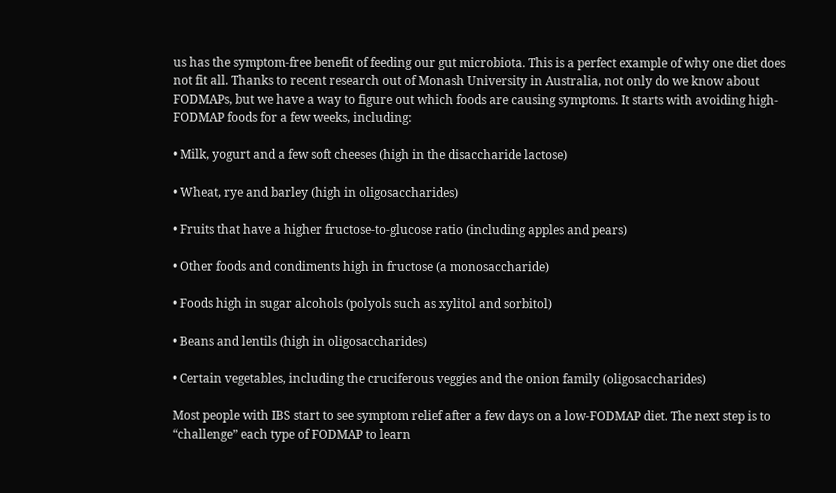us has the symptom-free benefit of feeding our gut microbiota. This is a perfect example of why one diet does not fit all. Thanks to recent research out of Monash University in Australia, not only do we know about FODMAPs, but we have a way to figure out which foods are causing symptoms. It starts with avoiding high-FODMAP foods for a few weeks, including:

• Milk, yogurt and a few soft cheeses (high in the disaccharide lactose)

• Wheat, rye and barley (high in oligosaccharides)

• Fruits that have a higher fructose-to-glucose ratio (including apples and pears)

• Other foods and condiments high in fructose (a monosaccharide)

• Foods high in sugar alcohols (polyols such as xylitol and sorbitol)

• Beans and lentils (high in oligosaccharides)

• Certain vegetables, including the cruciferous veggies and the onion family (oligosaccharides)

Most people with IBS start to see symptom relief after a few days on a low-FODMAP diet. The next step is to “challenge” each type of FODMAP to learn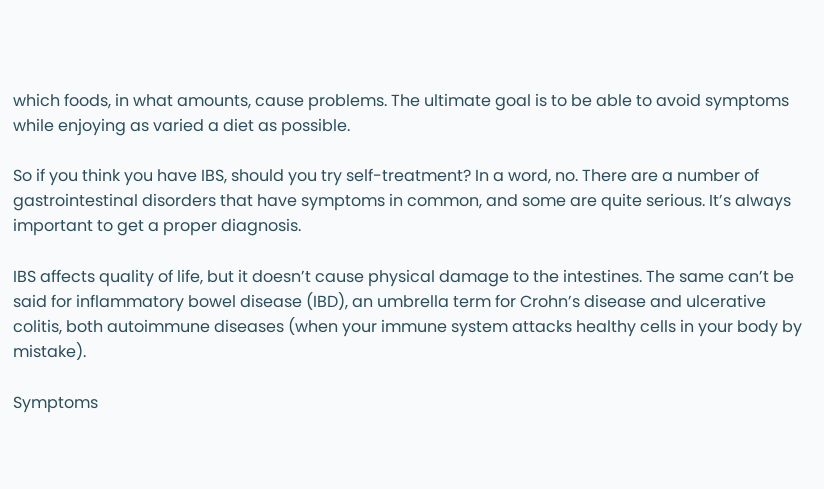which foods, in what amounts, cause problems. The ultimate goal is to be able to avoid symptoms while enjoying as varied a diet as possible.

So if you think you have IBS, should you try self-treatment? In a word, no. There are a number of gastrointestinal disorders that have symptoms in common, and some are quite serious. It’s always important to get a proper diagnosis.

IBS affects quality of life, but it doesn’t cause physical damage to the intestines. The same can’t be said for inflammatory bowel disease (IBD), an umbrella term for Crohn’s disease and ulcerative colitis, both autoimmune diseases (when your immune system attacks healthy cells in your body by mistake).

Symptoms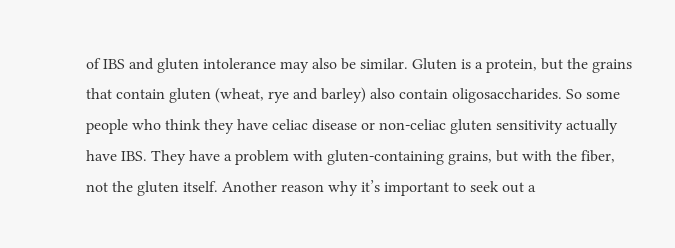of IBS and gluten intolerance may also be similar. Gluten is a protein, but the grains that contain gluten (wheat, rye and barley) also contain oligosaccharides. So some people who think they have celiac disease or non-celiac gluten sensitivity actually have IBS. They have a problem with gluten-containing grains, but with the fiber, not the gluten itself. Another reason why it’s important to seek out a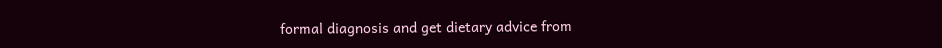formal diagnosis and get dietary advice from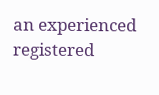an experienced registered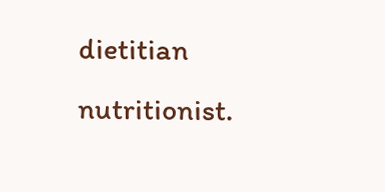dietitian nutritionist.